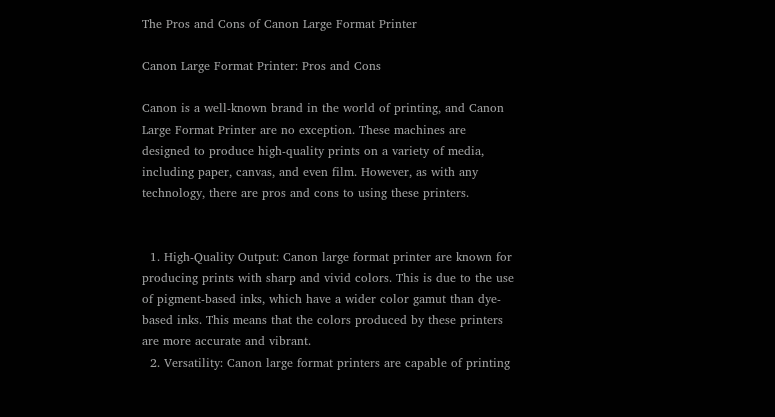The Pros and Cons of Canon Large Format Printer

Canon Large Format Printer: Pros and Cons

Canon is a well-known brand in the world of printing, and Canon Large Format Printer are no exception. These machines are designed to produce high-quality prints on a variety of media, including paper, canvas, and even film. However, as with any technology, there are pros and cons to using these printers.


  1. High-Quality Output: Canon large format printer are known for producing prints with sharp and vivid colors. This is due to the use of pigment-based inks, which have a wider color gamut than dye-based inks. This means that the colors produced by these printers are more accurate and vibrant.
  2. Versatility: Canon large format printers are capable of printing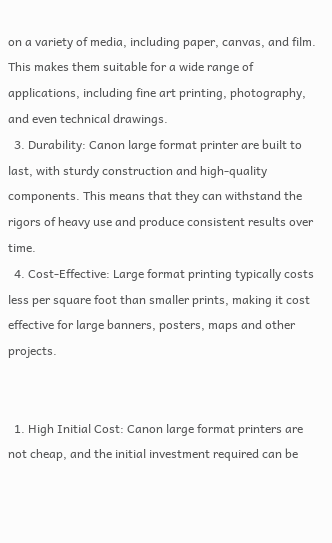on a variety of media, including paper, canvas, and film. This makes them suitable for a wide range of applications, including fine art printing, photography, and even technical drawings.
  3. Durability: Canon large format printer are built to last, with sturdy construction and high-quality components. This means that they can withstand the rigors of heavy use and produce consistent results over time.
  4. Cost-Effective: Large format printing typically costs less per square foot than smaller prints, making it cost effective for large banners, posters, maps and other projects.


  1. High Initial Cost: Canon large format printers are not cheap, and the initial investment required can be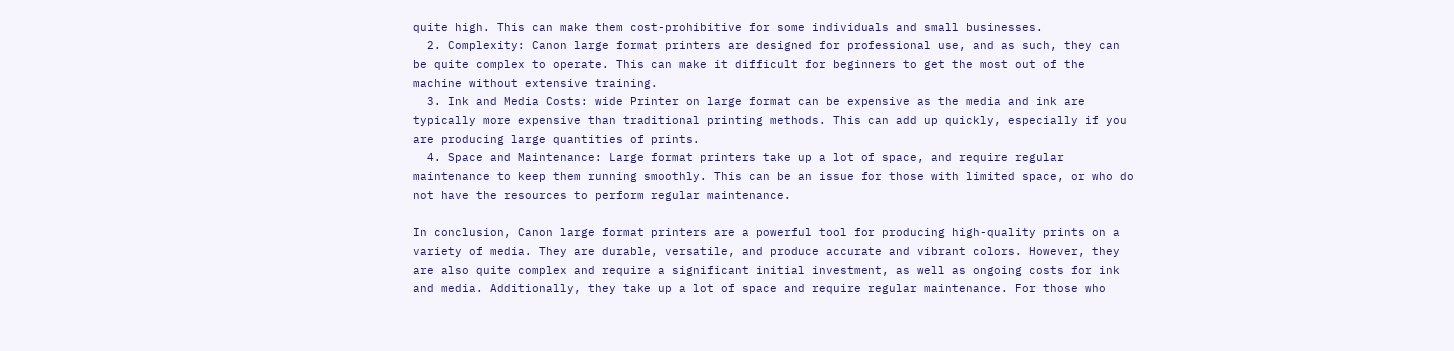quite high. This can make them cost-prohibitive for some individuals and small businesses.
  2. Complexity: Canon large format printers are designed for professional use, and as such, they can be quite complex to operate. This can make it difficult for beginners to get the most out of the machine without extensive training.
  3. Ink and Media Costs: wide Printer on large format can be expensive as the media and ink are typically more expensive than traditional printing methods. This can add up quickly, especially if you are producing large quantities of prints.
  4. Space and Maintenance: Large format printers take up a lot of space, and require regular maintenance to keep them running smoothly. This can be an issue for those with limited space, or who do not have the resources to perform regular maintenance.

In conclusion, Canon large format printers are a powerful tool for producing high-quality prints on a variety of media. They are durable, versatile, and produce accurate and vibrant colors. However, they are also quite complex and require a significant initial investment, as well as ongoing costs for ink and media. Additionally, they take up a lot of space and require regular maintenance. For those who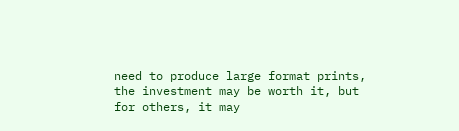need to produce large format prints, the investment may be worth it, but for others, it may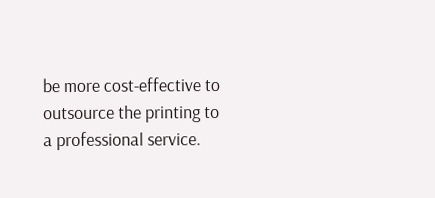be more cost-effective to outsource the printing to a professional service.